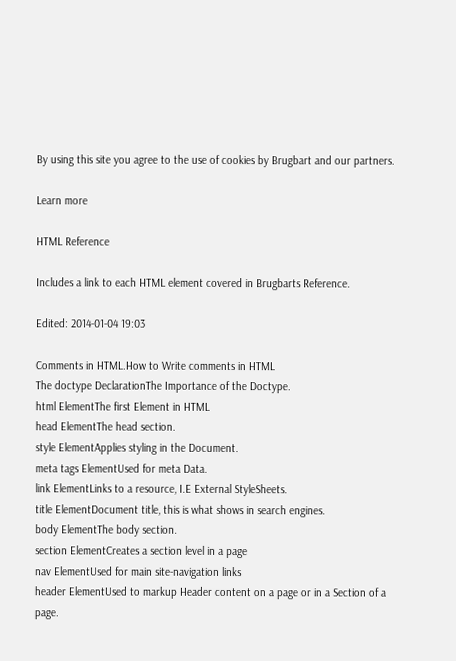By using this site you agree to the use of cookies by Brugbart and our partners.

Learn more

HTML Reference

Includes a link to each HTML element covered in Brugbarts Reference.

Edited: 2014-01-04 19:03

Comments in HTML.How to Write comments in HTML
The doctype DeclarationThe Importance of the Doctype.
html ElementThe first Element in HTML
head ElementThe head section.
style ElementApplies styling in the Document.
meta tags ElementUsed for meta Data.
link ElementLinks to a resource, I.E External StyleSheets.
title ElementDocument title, this is what shows in search engines.
body ElementThe body section.
section ElementCreates a section level in a page
nav ElementUsed for main site-navigation links
header ElementUsed to markup Header content on a page or in a Section of a page.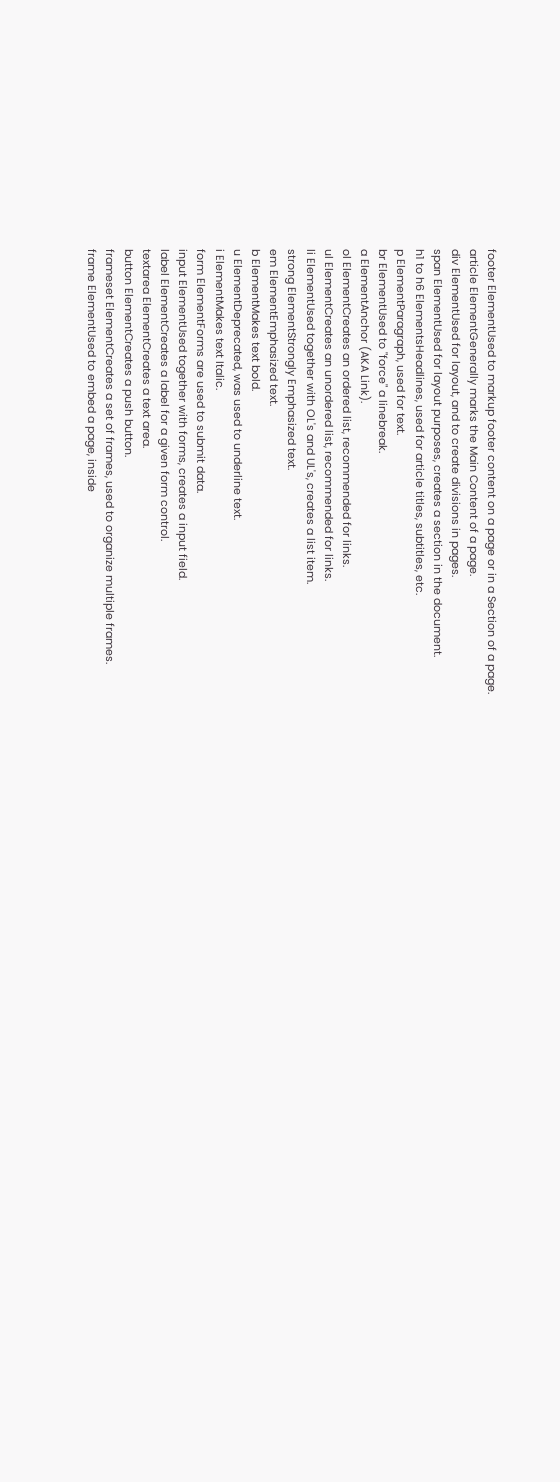footer ElementUsed to markup footer content on a page or in a Section of a page.
article ElementGenerally marks the Main Content of a page.
div ElementUsed for layout, and to create divisions in pages.
span ElementUsed for layout purposes, creates a section in the document.
h1 to h6 ElementsHeadlines, used for article titles, subtitles, etc.
p ElementParagraph, used for text.
br ElementUsed to "force" a linebreak.
a ElementAnchor (AKA Link).
ol ElementCreates an ordered list, recommended for links.
ul ElementCreates an unordered list, recommended for links.
li ElementUsed together with OL's and UL's, creates a list item.
strong ElementStrongly Emphasized text.
em ElementEmphasized text.
b ElementMakes text bold.
u ElementDeprecated, was used to underline text.
i ElementMakes text Italic.
form ElementForms are used to submit data.
input ElementUsed together with forms, creates a input field.
label ElementCreates a label for a given form control.
textarea ElementCreates a text area.
button ElementCreates a push button.
frameset ElementCreates a set of frames, used to organize multiple frames.
frame ElementUsed to embed a page, inside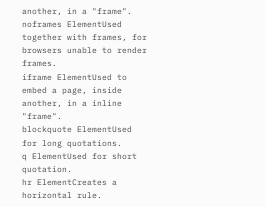another, in a "frame".
noframes ElementUsed together with frames, for browsers unable to render frames.
iframe ElementUsed to embed a page, inside another, in a inline "frame".
blockquote ElementUsed for long quotations.
q ElementUsed for short quotation.
hr ElementCreates a horizontal rule.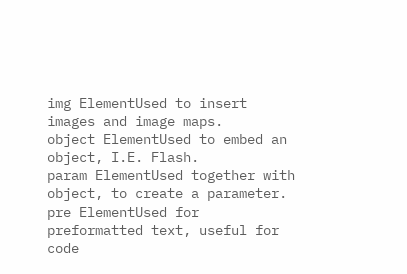img ElementUsed to insert images and image maps.
object ElementUsed to embed an object, I.E. Flash.
param ElementUsed together with object, to create a parameter.
pre ElementUsed for preformatted text, useful for code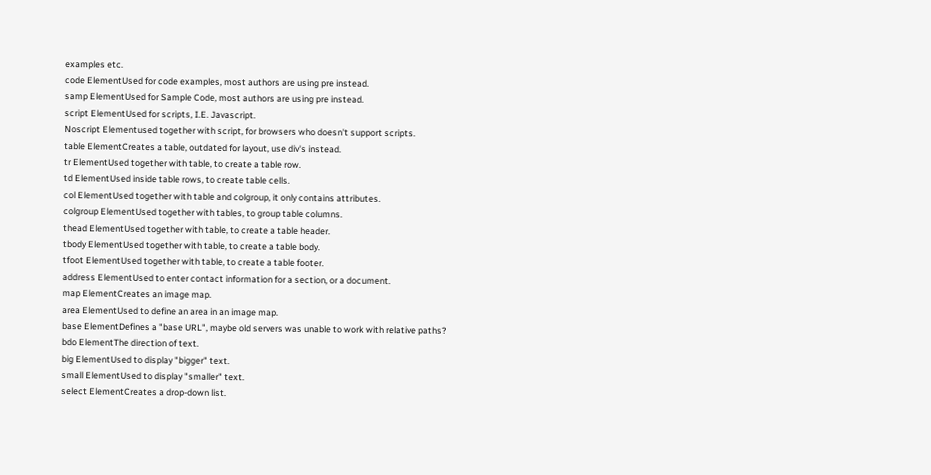examples etc.
code ElementUsed for code examples, most authors are using pre instead.
samp ElementUsed for Sample Code, most authors are using pre instead.
script ElementUsed for scripts, I.E. Javascript.
Noscript Elementused together with script, for browsers who doesn't support scripts.
table ElementCreates a table, outdated for layout, use div's instead.
tr ElementUsed together with table, to create a table row.
td ElementUsed inside table rows, to create table cells.
col ElementUsed together with table and colgroup, it only contains attributes.
colgroup ElementUsed together with tables, to group table columns.
thead ElementUsed together with table, to create a table header.
tbody ElementUsed together with table, to create a table body.
tfoot ElementUsed together with table, to create a table footer.
address ElementUsed to enter contact information for a section, or a document.
map ElementCreates an image map.
area ElementUsed to define an area in an image map.
base ElementDefines a "base URL", maybe old servers was unable to work with relative paths?
bdo ElementThe direction of text.
big ElementUsed to display "bigger" text.
small ElementUsed to display "smaller" text.
select ElementCreates a drop-down list.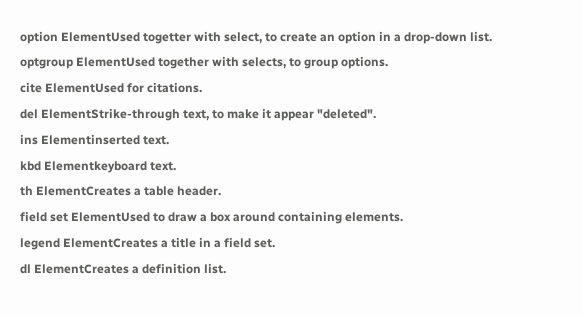option ElementUsed togetter with select, to create an option in a drop-down list.
optgroup ElementUsed together with selects, to group options.
cite ElementUsed for citations.
del ElementStrike-through text, to make it appear "deleted".
ins Elementinserted text.
kbd Elementkeyboard text.
th ElementCreates a table header.
field set ElementUsed to draw a box around containing elements.
legend ElementCreates a title in a field set.
dl ElementCreates a definition list.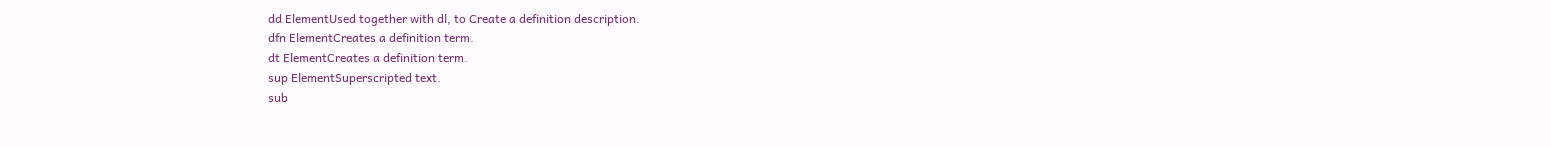dd ElementUsed together with dl, to Create a definition description.
dfn ElementCreates a definition term.
dt ElementCreates a definition term.
sup ElementSuperscripted text.
sub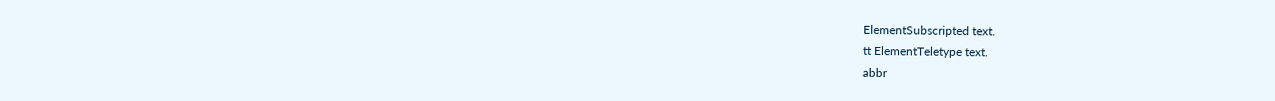ElementSubscripted text.
tt ElementTeletype text.
abbr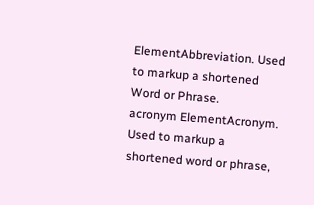ElementAbbreviation. Used to markup a shortened Word or Phrase.
acronym ElementAcronym. Used to markup a shortened word or phrase,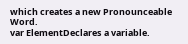which creates a new Pronounceable Word.
var ElementDeclares a variable.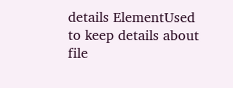details ElementUsed to keep details about file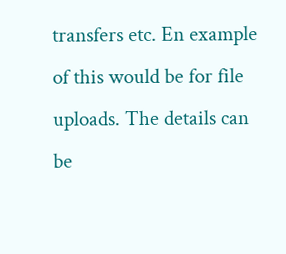transfers etc. En example of this would be for file uploads. The details can be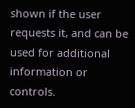shown if the user requests it, and can be used for additional information or controls.